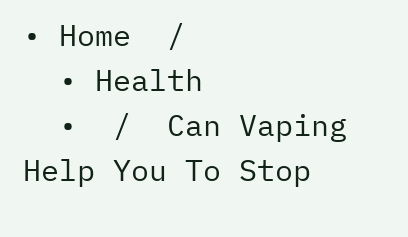• Home  /
  • Health
  •  /  Can Vaping Help You To Stop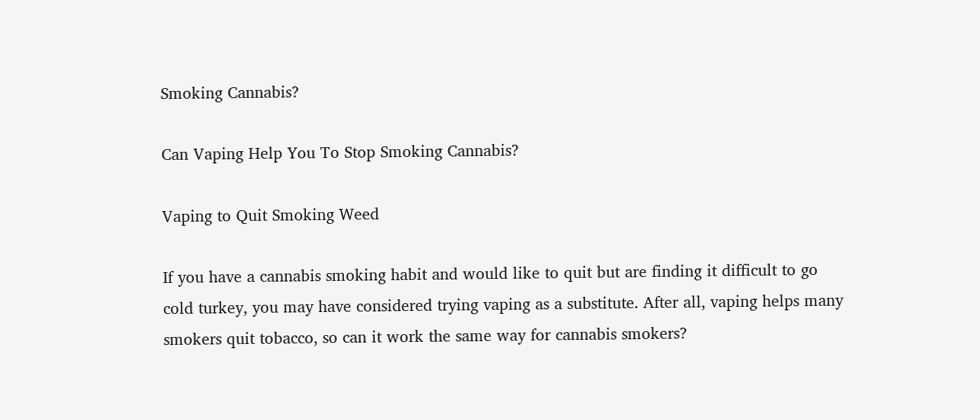Smoking Cannabis?

Can Vaping Help You To Stop Smoking Cannabis?

Vaping to Quit Smoking Weed

If you have a cannabis smoking habit and would like to quit but are finding it difficult to go cold turkey, you may have considered trying vaping as a substitute. After all, vaping helps many smokers quit tobacco, so can it work the same way for cannabis smokers?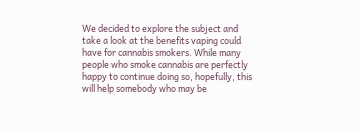We decided to explore the subject and take a look at the benefits vaping could have for cannabis smokers. While many people who smoke cannabis are perfectly happy to continue doing so, hopefully, this will help somebody who may be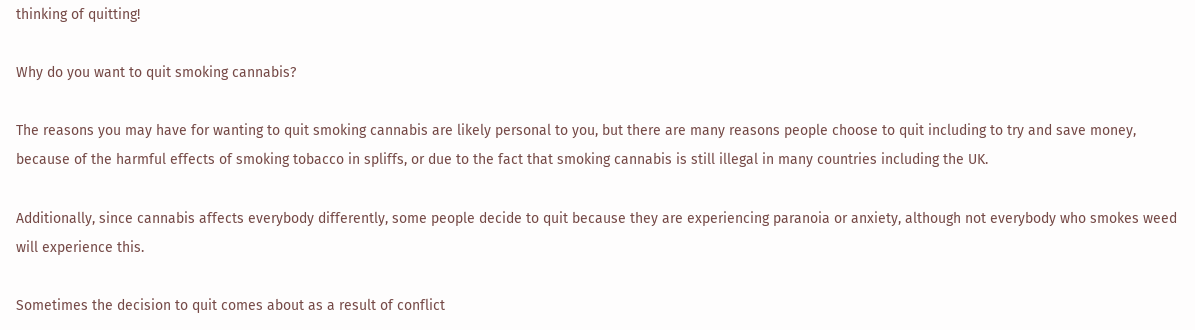thinking of quitting!

Why do you want to quit smoking cannabis?

The reasons you may have for wanting to quit smoking cannabis are likely personal to you, but there are many reasons people choose to quit including to try and save money, because of the harmful effects of smoking tobacco in spliffs, or due to the fact that smoking cannabis is still illegal in many countries including the UK.

Additionally, since cannabis affects everybody differently, some people decide to quit because they are experiencing paranoia or anxiety, although not everybody who smokes weed will experience this.

Sometimes the decision to quit comes about as a result of conflict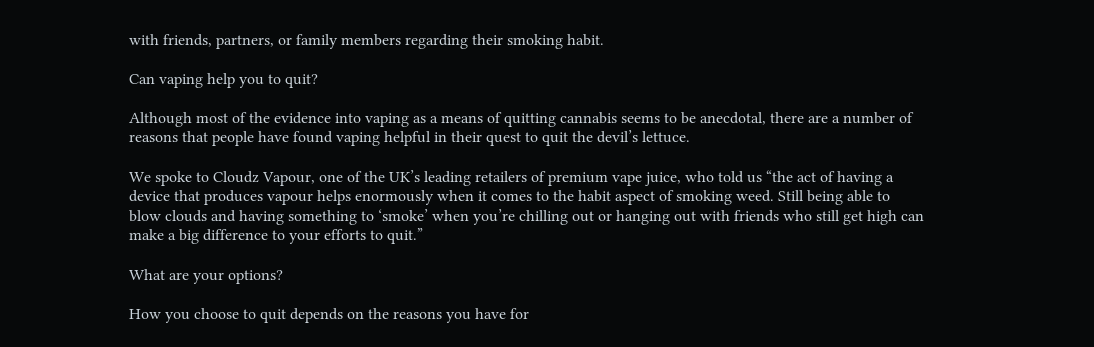with friends, partners, or family members regarding their smoking habit.

Can vaping help you to quit?

Although most of the evidence into vaping as a means of quitting cannabis seems to be anecdotal, there are a number of reasons that people have found vaping helpful in their quest to quit the devil’s lettuce.

We spoke to Cloudz Vapour, one of the UK’s leading retailers of premium vape juice, who told us “the act of having a device that produces vapour helps enormously when it comes to the habit aspect of smoking weed. Still being able to blow clouds and having something to ‘smoke’ when you’re chilling out or hanging out with friends who still get high can make a big difference to your efforts to quit.”

What are your options?

How you choose to quit depends on the reasons you have for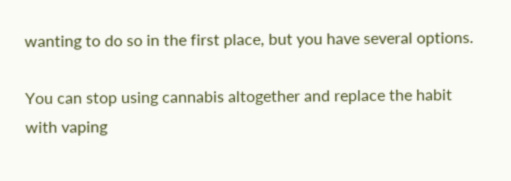wanting to do so in the first place, but you have several options.

You can stop using cannabis altogether and replace the habit with vaping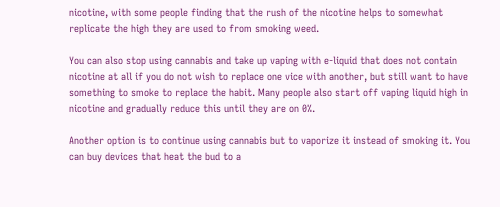nicotine, with some people finding that the rush of the nicotine helps to somewhat replicate the high they are used to from smoking weed.

You can also stop using cannabis and take up vaping with e-liquid that does not contain nicotine at all if you do not wish to replace one vice with another, but still want to have something to smoke to replace the habit. Many people also start off vaping liquid high in nicotine and gradually reduce this until they are on 0%.

Another option is to continue using cannabis but to vaporize it instead of smoking it. You can buy devices that heat the bud to a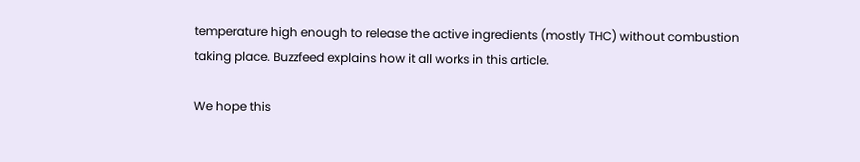temperature high enough to release the active ingredients (mostly THC) without combustion taking place. Buzzfeed explains how it all works in this article.

We hope this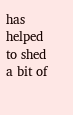has helped to shed a bit of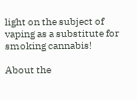light on the subject of vaping as a substitute for smoking cannabis!

About the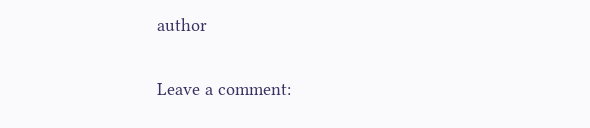author


Leave a comment: